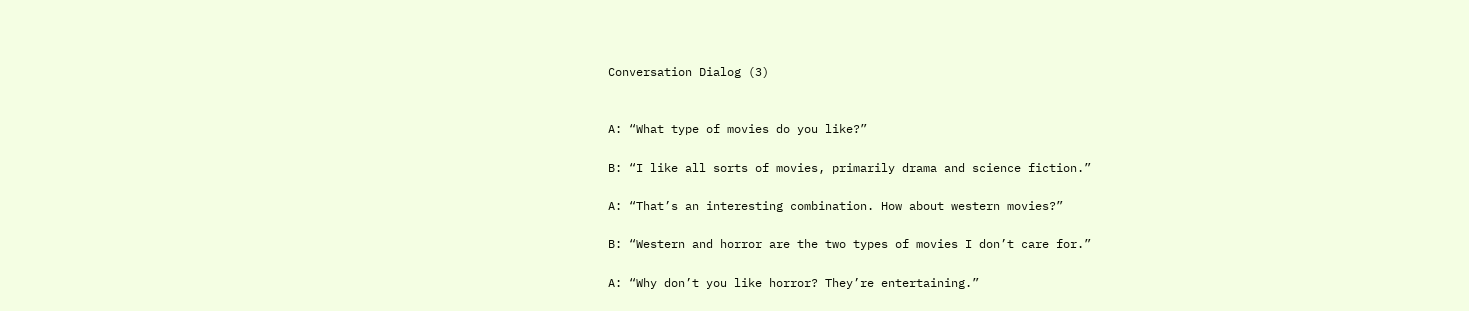Conversation Dialog (3)


A: “What type of movies do you like?”

B: “I like all sorts of movies, primarily drama and science fiction.”

A: “That’s an interesting combination. How about western movies?”

B: “Western and horror are the two types of movies I don’t care for.”

A: “Why don’t you like horror? They’re entertaining.”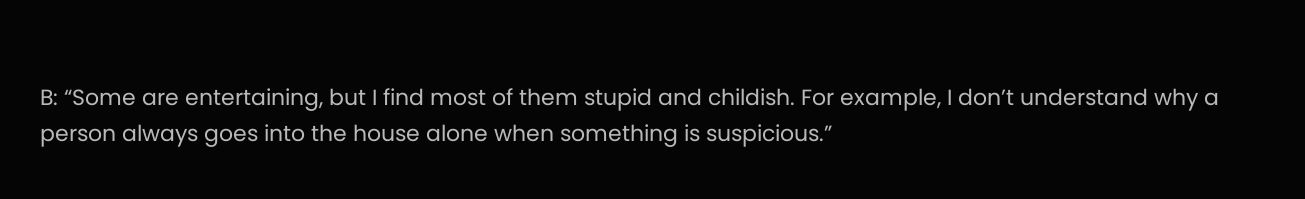B: “Some are entertaining, but I find most of them stupid and childish. For example, I don’t understand why a person always goes into the house alone when something is suspicious.”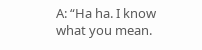A: “Ha ha. I know what you mean.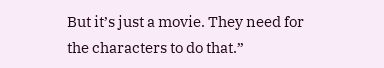But it’s just a movie. They need for the characters to do that.”